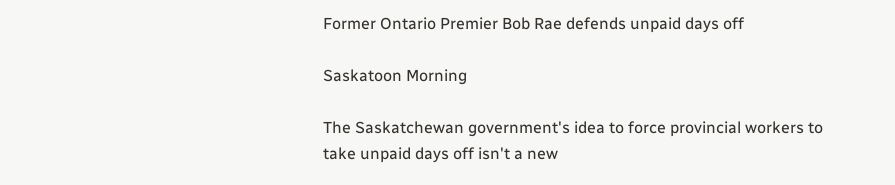Former Ontario Premier Bob Rae defends unpaid days off

Saskatoon Morning

The Saskatchewan government's idea to force provincial workers to take unpaid days off isn't a new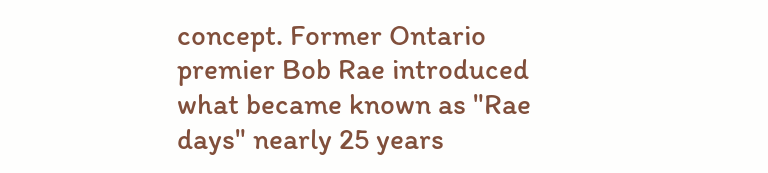concept. Former Ontario premier Bob Rae introduced what became known as "Rae days" nearly 25 years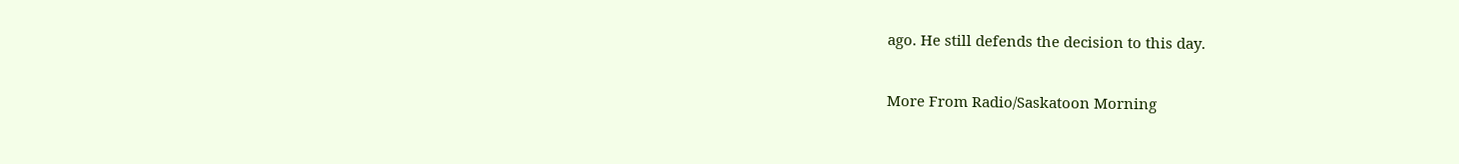ago. He still defends the decision to this day.

More From Radio/Saskatoon Morning